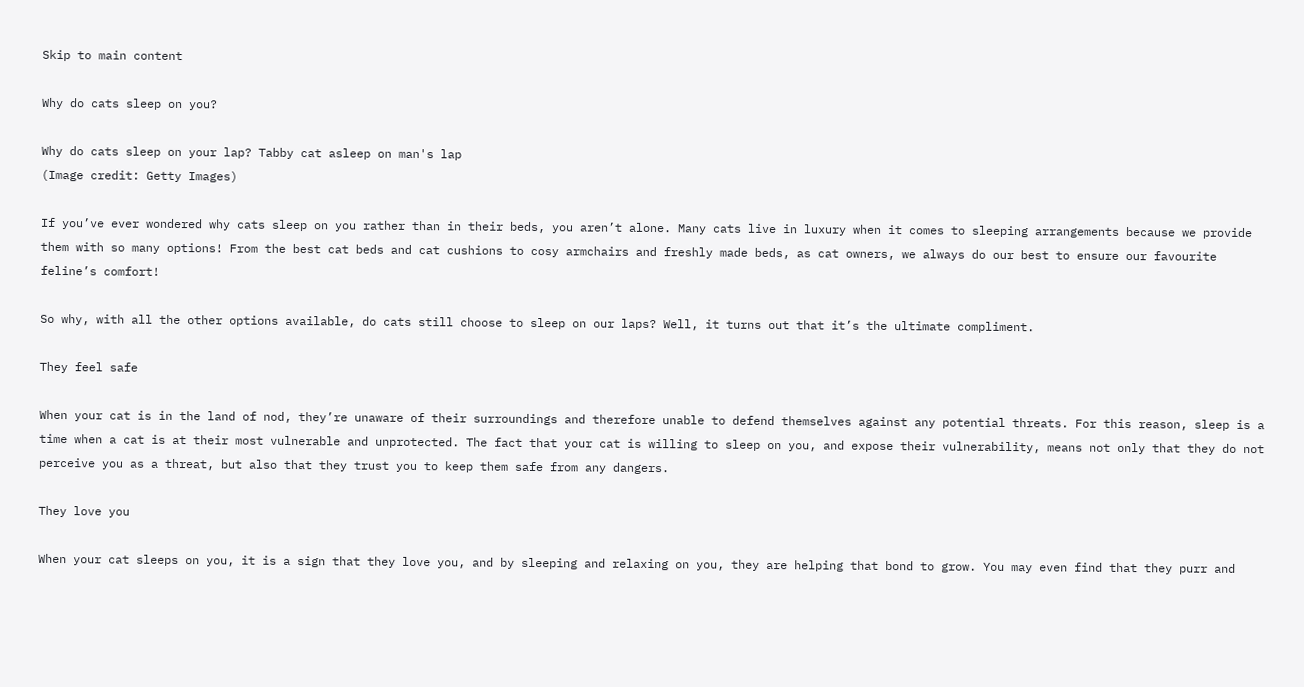Skip to main content

Why do cats sleep on you?

Why do cats sleep on your lap? Tabby cat asleep on man's lap
(Image credit: Getty Images)

If you’ve ever wondered why cats sleep on you rather than in their beds, you aren’t alone. Many cats live in luxury when it comes to sleeping arrangements because we provide them with so many options! From the best cat beds and cat cushions to cosy armchairs and freshly made beds, as cat owners, we always do our best to ensure our favourite feline’s comfort!

So why, with all the other options available, do cats still choose to sleep on our laps? Well, it turns out that it’s the ultimate compliment.

They feel safe

When your cat is in the land of nod, they’re unaware of their surroundings and therefore unable to defend themselves against any potential threats. For this reason, sleep is a time when a cat is at their most vulnerable and unprotected. The fact that your cat is willing to sleep on you, and expose their vulnerability, means not only that they do not perceive you as a threat, but also that they trust you to keep them safe from any dangers.

They love you

When your cat sleeps on you, it is a sign that they love you, and by sleeping and relaxing on you, they are helping that bond to grow. You may even find that they purr and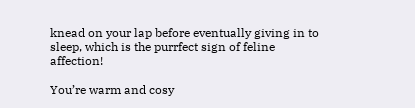knead on your lap before eventually giving in to sleep, which is the purrfect sign of feline affection!

You’re warm and cosy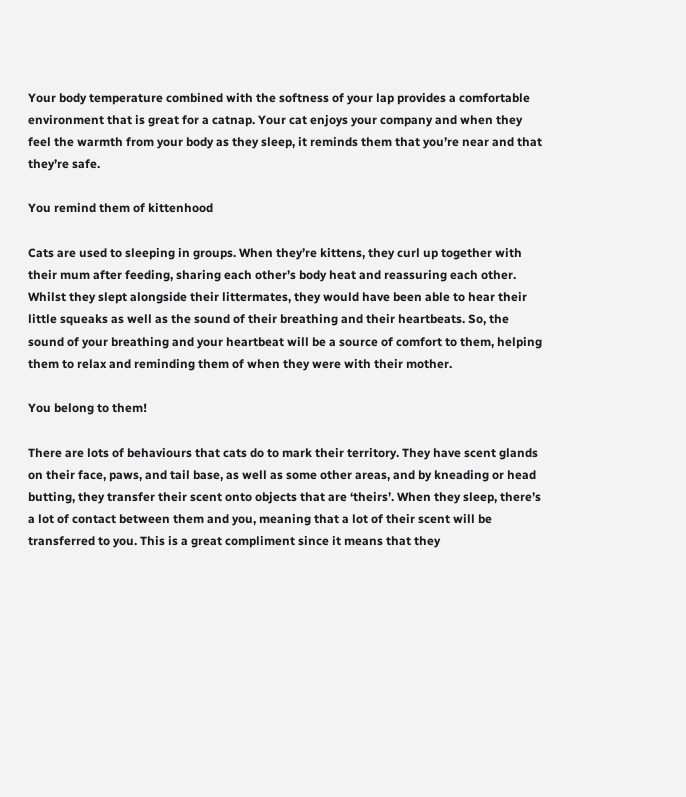Your body temperature combined with the softness of your lap provides a comfortable environment that is great for a catnap. Your cat enjoys your company and when they feel the warmth from your body as they sleep, it reminds them that you’re near and that they’re safe.

You remind them of kittenhood

Cats are used to sleeping in groups. When they’re kittens, they curl up together with their mum after feeding, sharing each other’s body heat and reassuring each other. Whilst they slept alongside their littermates, they would have been able to hear their little squeaks as well as the sound of their breathing and their heartbeats. So, the sound of your breathing and your heartbeat will be a source of comfort to them, helping them to relax and reminding them of when they were with their mother.

You belong to them!

There are lots of behaviours that cats do to mark their territory. They have scent glands on their face, paws, and tail base, as well as some other areas, and by kneading or head butting, they transfer their scent onto objects that are ‘theirs’. When they sleep, there’s a lot of contact between them and you, meaning that a lot of their scent will be transferred to you. This is a great compliment since it means that they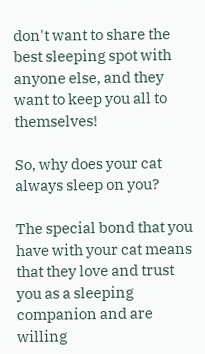don't want to share the best sleeping spot with anyone else, and they want to keep you all to themselves!

So, why does your cat always sleep on you?

The special bond that you have with your cat means that they love and trust you as a sleeping companion and are willing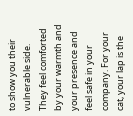to show you their vulnerable side. They feel comforted by your warmth and your presence and feel safe in your company. For your cat, your lap is the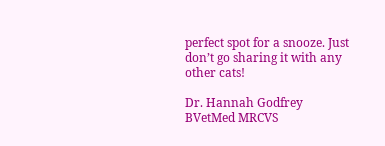perfect spot for a snooze. Just don’t go sharing it with any other cats!

Dr. Hannah Godfrey BVetMed MRCVS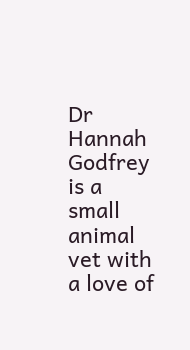Dr Hannah Godfrey is a small animal vet with a love of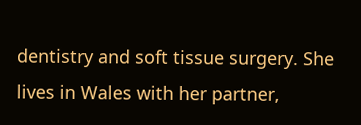dentistry and soft tissue surgery. She lives in Wales with her partner,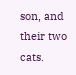son, and their two cats.